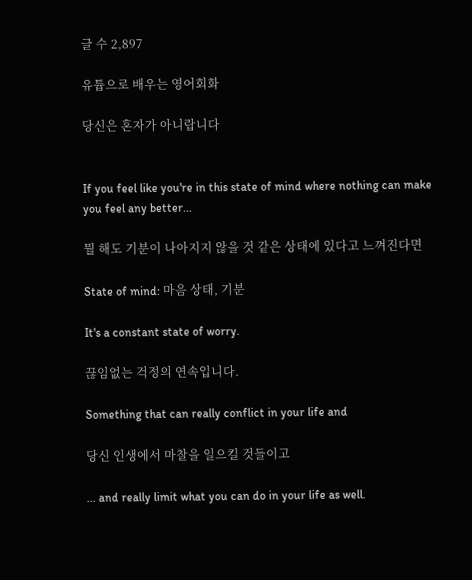글 수 2,897

유튭으로 배우는 영어회화

당신은 혼자가 아니랍니다


If you feel like you're in this state of mind where nothing can make you feel any better...

뭘 해도 기분이 나아지지 않을 것 같은 상태에 있다고 느껴진다면

State of mind: 마음 상태, 기분

It's a constant state of worry.

끊임없는 걱정의 연속입니다.

Something that can really conflict in your life and

당신 인생에서 마찰을 일으킬 것들이고

... and really limit what you can do in your life as well.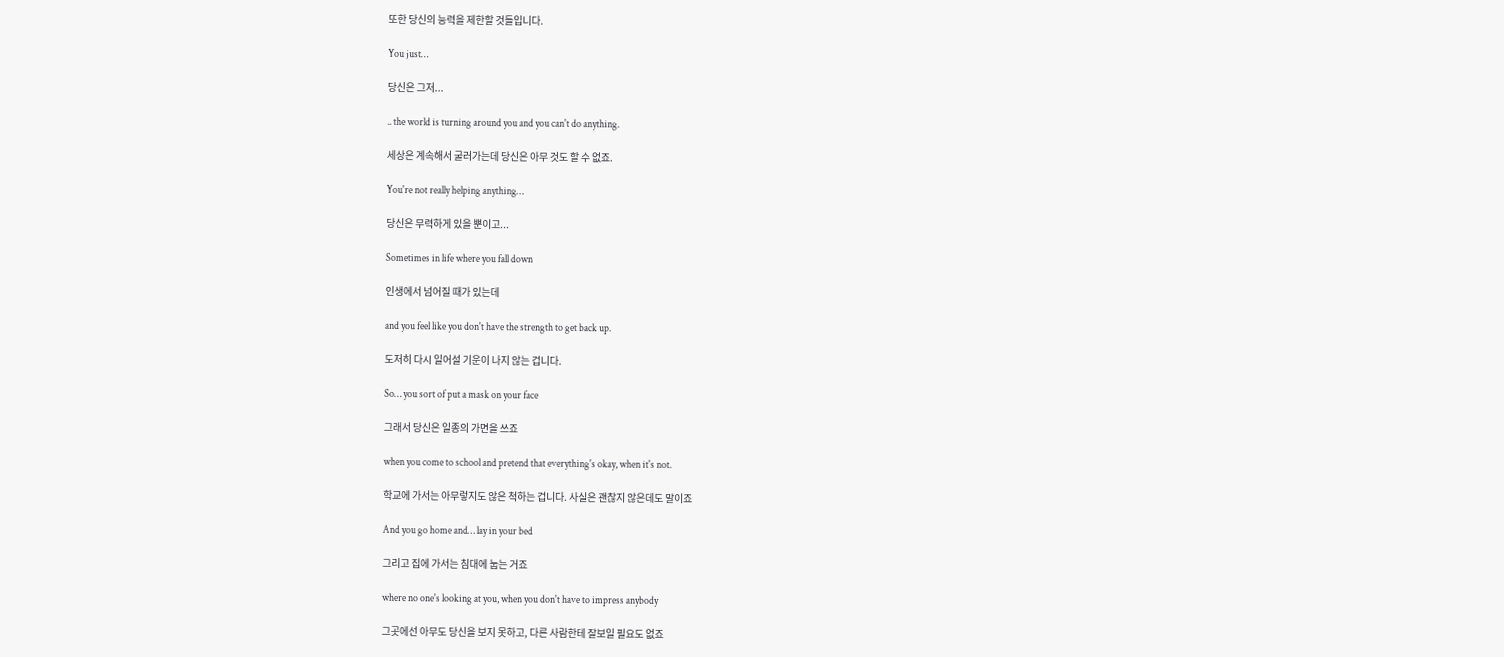또한 당신의 능력을 제한할 것들입니다.

You just…

당신은 그저...

.. the world is turning around you and you can't do anything.

세상은 계속해서 굴러가는데 당신은 아무 것도 할 수 없죠.

You're not really helping anything…

당신은 무력하게 있을 뿐이고...

Sometimes in life where you fall down

인생에서 넘어질 때가 있는데

and you feel like you don't have the strength to get back up.

도저히 다시 일어설 기운이 나지 않는 겁니다.

So… you sort of put a mask on your face

그래서 당신은 일종의 가면을 쓰죠

when you come to school and pretend that everything's okay, when it's not.

학교에 가서는 아무렇지도 않은 척하는 겁니다. 사실은 괜찮지 않은데도 말이죠

And you go home and… lay in your bed

그리고 집에 가서는 침대에 눕는 거죠

where no one's looking at you, when you don't have to impress anybody

그곳에선 아무도 당신을 보지 못하고, 다른 사람한테 잘보일 필요도 없죠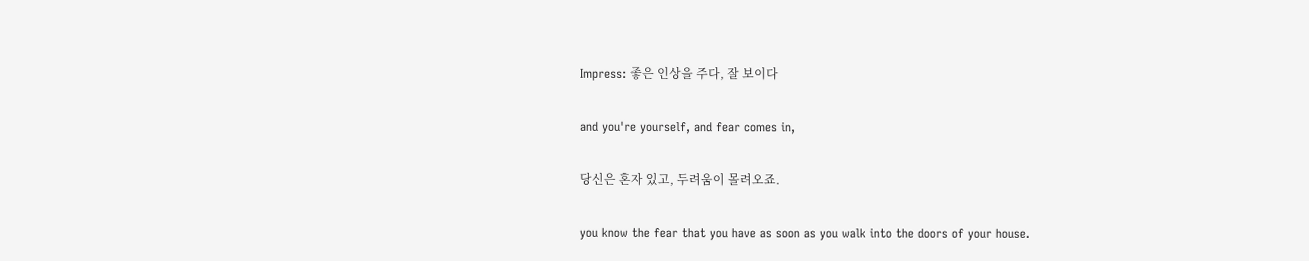Impress: 좋은 인상을 주다, 잘 보이다

and you're yourself, and fear comes in,

당신은 혼자 있고, 두려움이 몰려오죠.

you know the fear that you have as soon as you walk into the doors of your house.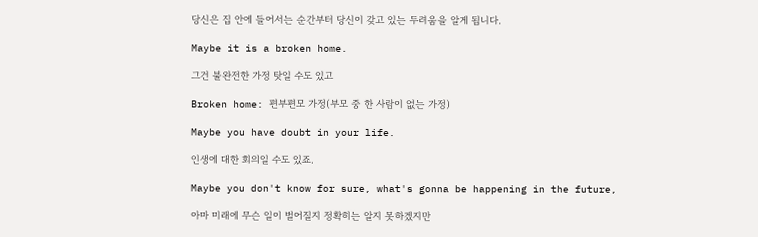당신은 집 안에 들어서는 순간부터 당신이 갖고 있는 두려움을 알게 됩니다.

Maybe it is a broken home.

그건 불완전한 가정 탓일 수도 있고

Broken home: 편부편모 가정(부모 중 한 사람이 없는 가정)

Maybe you have doubt in your life.

인생에 대한 회의일 수도 있죠.

Maybe you don't know for sure, what's gonna be happening in the future,

아마 미래에 무슨 일이 벌어질지 정확히는 알지 못하겠지만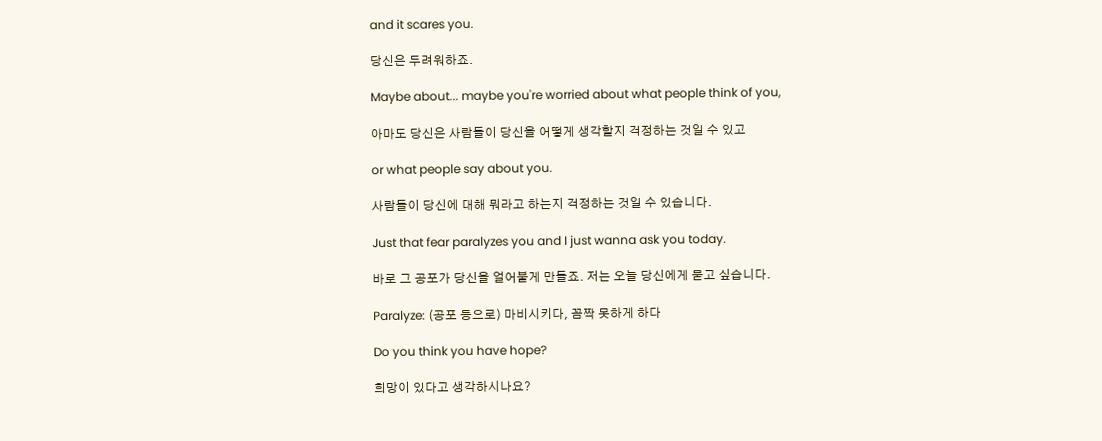and it scares you.

당신은 두려워하죠.

Maybe about... maybe you're worried about what people think of you,

아마도 당신은 사람들이 당신을 어떻게 생각할지 걱정하는 것일 수 있고

or what people say about you.

사람들이 당신에 대해 뭐라고 하는지 걱정하는 것일 수 있습니다.

Just that fear paralyzes you and I just wanna ask you today.

바로 그 공포가 당신을 얼어붙게 만들죠. 저는 오늘 당신에게 묻고 싶습니다.

Paralyze: (공포 등으로) 마비시키다, 꼼짝 못하게 하다

Do you think you have hope?

희망이 있다고 생각하시나요?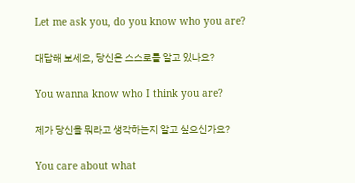Let me ask you, do you know who you are?

대답해 보세요, 당신은 스스로를 알고 있나요?

You wanna know who I think you are?

제가 당신을 뭐라고 생각하는지 알고 싶으신가요?

You care about what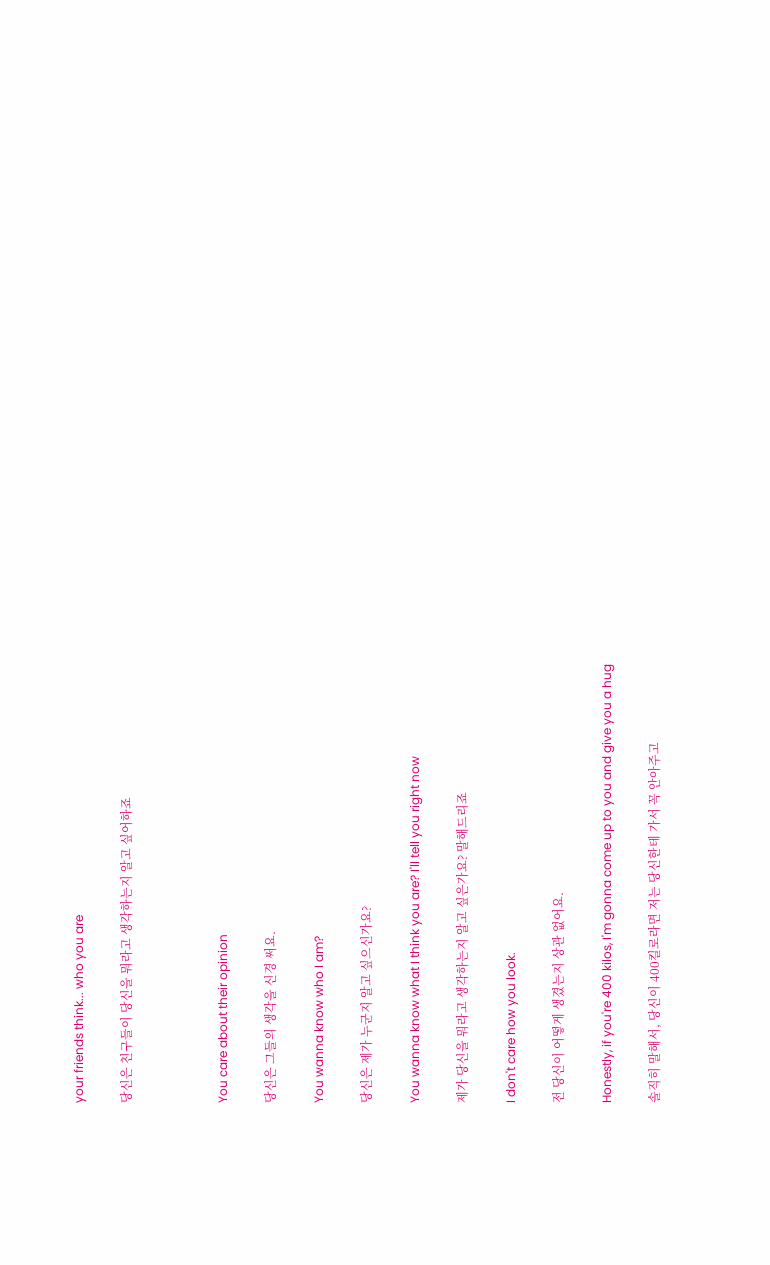your friends think... who you are

당신은 친구들이 당신을 뭐라고 생각하는지 알고 싶어하죠



You care about their opinion

당신은 그들의 생각을 신경 써요.

You wanna know who I am?

당신은 제가 누군지 알고 싶으신가요?

You wanna know what I think you are? I'll tell you right now

제가 당신을 뭐라고 생각하는지 알고 싶은가요? 말해드리죠

I don't care how you look.

전 당신이 어떻게 생겼는지 상관 없어요.

Honestly, if you're 400 kilos, I'm gonna come up to you and give you a hug

솔직히 말해서, 당신이 400킬로라면 저는 당신한테 가서 꼭 안아주고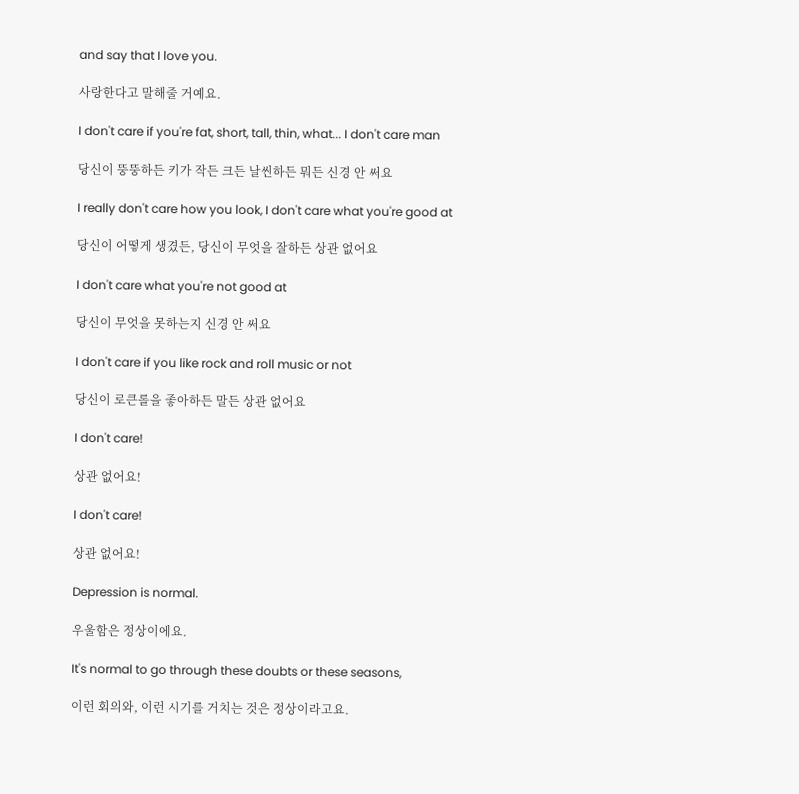and say that I love you.

사랑한다고 말해줄 거예요.

I don't care if you're fat, short, tall, thin, what... I don't care man

당신이 뚱뚱하든 키가 작든 크든 날씬하든 뭐든 신경 안 써요

I really don't care how you look, I don't care what you're good at

당신이 어떻게 생겼든, 당신이 무엇을 잘하든 상관 없어요

I don't care what you're not good at

당신이 무엇을 못하는지 신경 안 써요

I don't care if you like rock and roll music or not

당신이 로큰롤을 좋아하든 말든 상관 없어요

I don't care!

상관 없어요!

I don't care!

상관 없어요!

Depression is normal.

우울함은 정상이에요.

It's normal to go through these doubts or these seasons,

이런 회의와, 이런 시기를 거치는 것은 정상이라고요.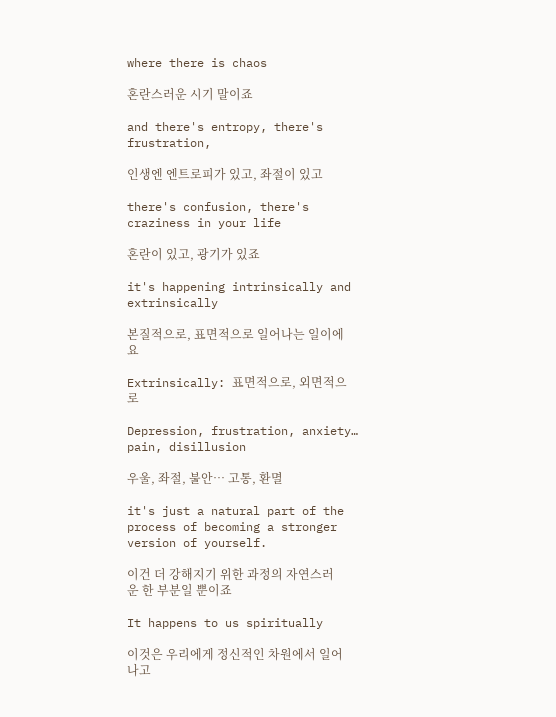where there is chaos

혼란스러운 시기 말이죠

and there's entropy, there's frustration,

인생엔 엔트로피가 있고, 좌절이 있고

there's confusion, there's craziness in your life

혼란이 있고, 광기가 있죠

it's happening intrinsically and extrinsically

본질적으로, 표면적으로 일어나는 일이에요

Extrinsically: 표면적으로, 외면적으로

Depression, frustration, anxiety… pain, disillusion

우울, 좌절, 불안… 고통, 환멸

it's just a natural part of the process of becoming a stronger version of yourself.

이건 더 강해지기 위한 과정의 자연스러운 한 부분일 뿐이죠

It happens to us spiritually

이것은 우리에게 정신적인 차원에서 일어나고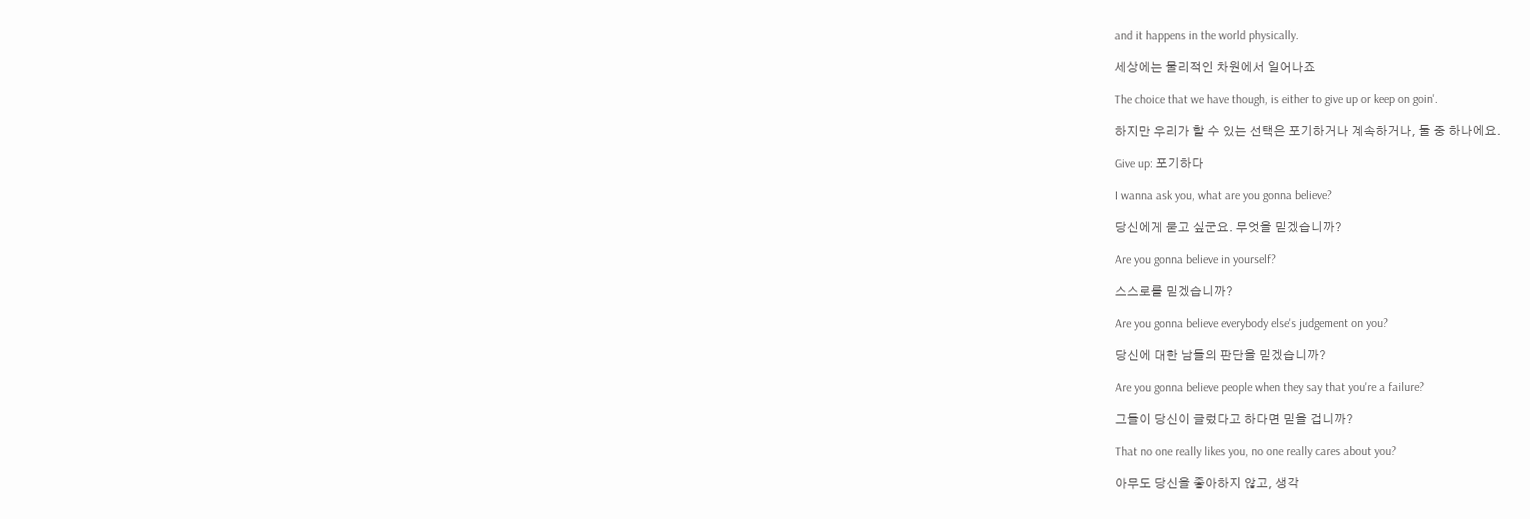and it happens in the world physically.

세상에는 물리적인 차원에서 일어나죠

The choice that we have though, is either to give up or keep on goin'.

하지만 우리가 할 수 있는 선택은 포기하거나 계속하거나, 둘 중 하나에요.

Give up: 포기하다

I wanna ask you, what are you gonna believe?

당신에게 묻고 싶군요. 무엇을 믿겠습니까?

Are you gonna believe in yourself?

스스로를 믿겠습니까?

Are you gonna believe everybody else's judgement on you?

당신에 대한 남들의 판단을 믿겠습니까?

Are you gonna believe people when they say that you're a failure?

그들이 당신이 글렀다고 하다면 믿을 겁니까?

That no one really likes you, no one really cares about you?

아무도 당신을 좋아하지 않고, 생각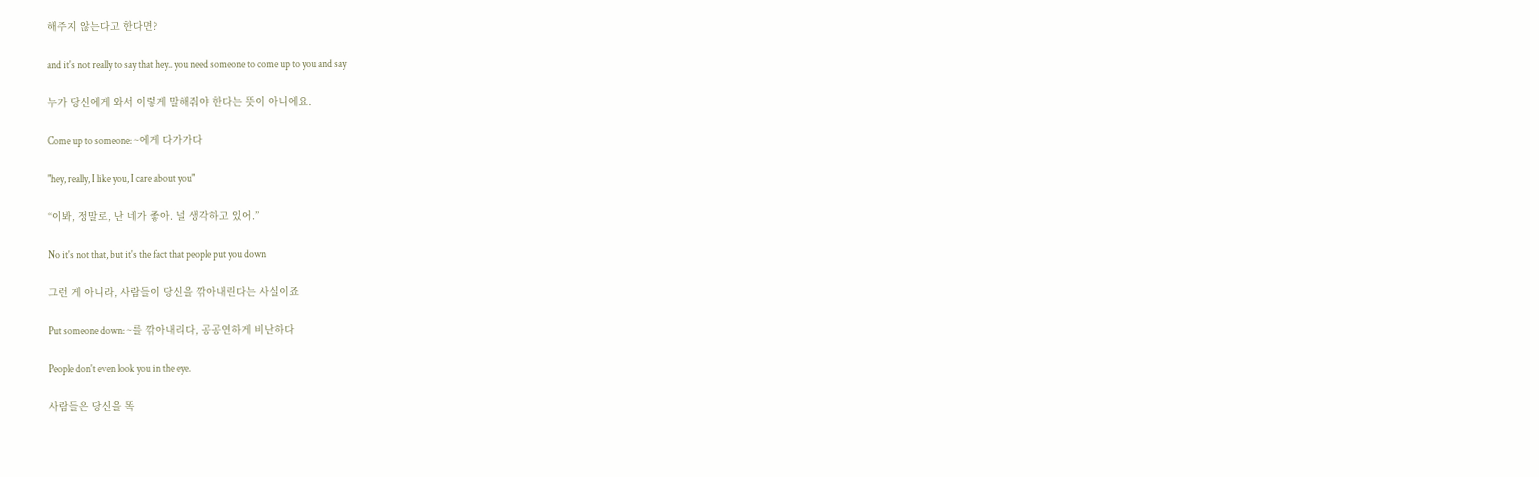해주지 않는다고 한다면?

and it's not really to say that hey.. you need someone to come up to you and say

누가 당신에게 와서 이렇게 말해줘야 한다는 뜻이 아니에요.

Come up to someone: ~에게 다가가다

"hey, really, I like you, I care about you"

“이봐, 정말로, 난 네가 좋아. 널 생각하고 있어.”

No it's not that, but it's the fact that people put you down

그런 게 아니라, 사람들이 당신을 깎아내린다는 사실이죠

Put someone down: ~를 깎아내리다, 공공연하게 비난하다

People don't even look you in the eye.

사람들은 당신을 똑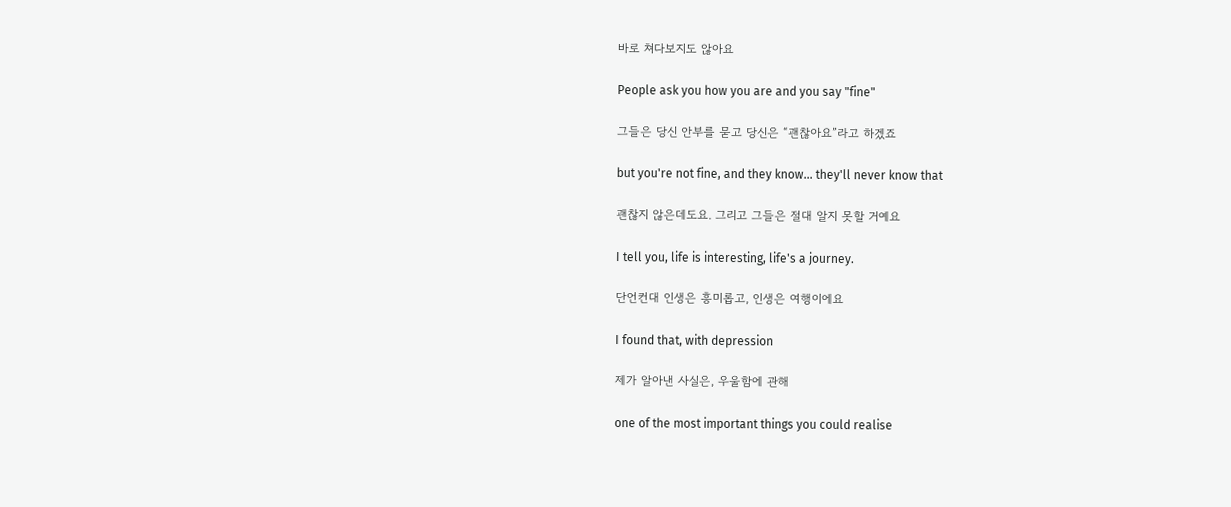바로 쳐다보지도 않아요

People ask you how you are and you say "fine"

그들은 당신 안부를 묻고 당신은 “괜찮아요”라고 하겠죠

but you're not fine, and they know... they'll never know that

괜찮지 않은데도요. 그리고 그들은 절대 알지 못할 거예요

I tell you, life is interesting, life's a journey.

단언컨대 인생은 흥미롭고, 인생은 여행이에요

I found that, with depression

제가 알아낸 사실은, 우울함에 관해

one of the most important things you could realise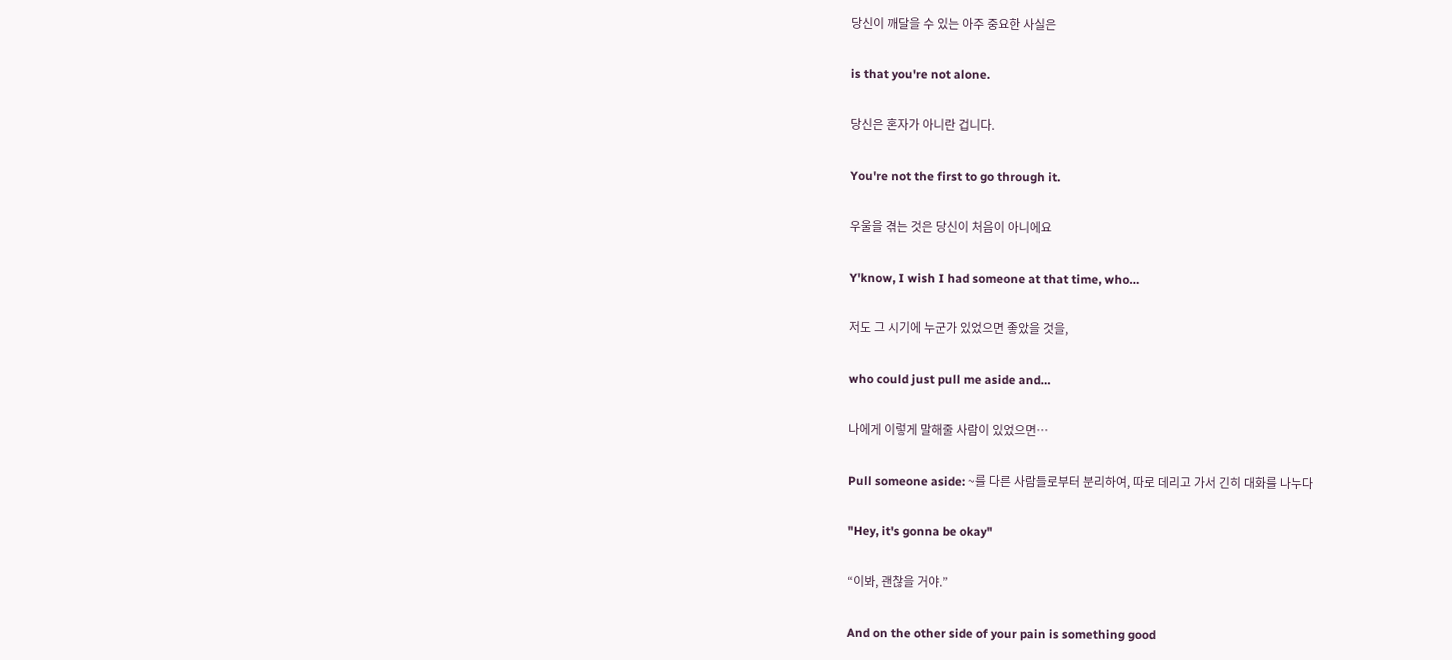당신이 깨달을 수 있는 아주 중요한 사실은

is that you're not alone.

당신은 혼자가 아니란 겁니다.

You're not the first to go through it.

우울을 겪는 것은 당신이 처음이 아니에요

Y'know, I wish I had someone at that time, who…

저도 그 시기에 누군가 있었으면 좋았을 것을,

who could just pull me aside and…

나에게 이렇게 말해줄 사람이 있었으면…

Pull someone aside: ~를 다른 사람들로부터 분리하여, 따로 데리고 가서 긴히 대화를 나누다

"Hey, it's gonna be okay"

“이봐, 괜찮을 거야.”

And on the other side of your pain is something good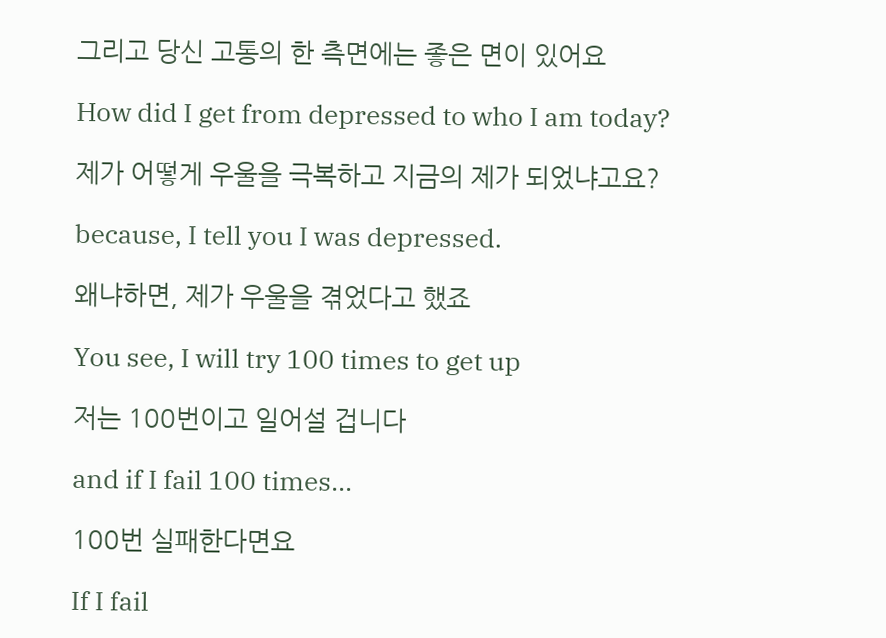그리고 당신 고통의 한 측면에는 좋은 면이 있어요

How did I get from depressed to who I am today?

제가 어떻게 우울을 극복하고 지금의 제가 되었냐고요?

because, I tell you I was depressed.

왜냐하면, 제가 우울을 겪었다고 했죠

You see, I will try 100 times to get up

저는 100번이고 일어설 겁니다

and if I fail 100 times…

100번 실패한다면요

If I fail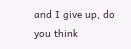and I give up, do you think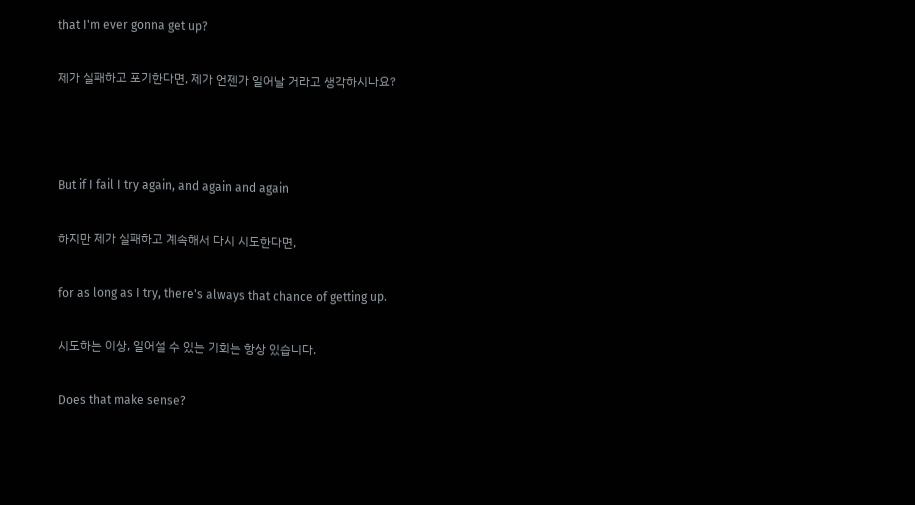that I'm ever gonna get up?

제가 실패하고 포기한다면, 제가 언젠가 일어날 거라고 생각하시나요?



But if I fail I try again, and again and again

하지만 제가 실패하고 계속해서 다시 시도한다면,

for as long as I try, there's always that chance of getting up.

시도하는 이상, 일어설 수 있는 기회는 항상 있습니다.

Does that make sense?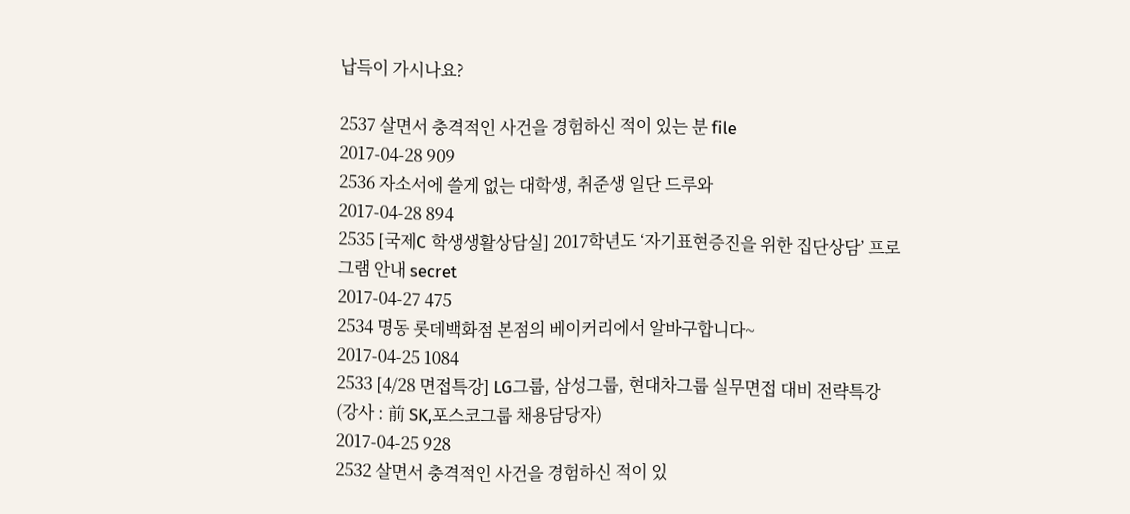납득이 가시나요?

2537 살면서 충격적인 사건을 경험하신 적이 있는 분 file
2017-04-28 909
2536 자소서에 쓸게 없는 대학생, 취준생 일단 드루와
2017-04-28 894
2535 [국제C 학생생활상담실] 2017학년도 ‘자기표현증진을 위한 집단상담’ 프로그램 안내 secret
2017-04-27 475
2534 명동 롯데백화점 본점의 베이커리에서 알바구합니다~
2017-04-25 1084
2533 [4/28 면접특강] LG그룹, 삼성그룹, 현대차그룹 실무면접 대비 전략특강 (강사 : 前 SK,포스코그룹 채용담당자)
2017-04-25 928
2532 살면서 충격적인 사건을 경험하신 적이 있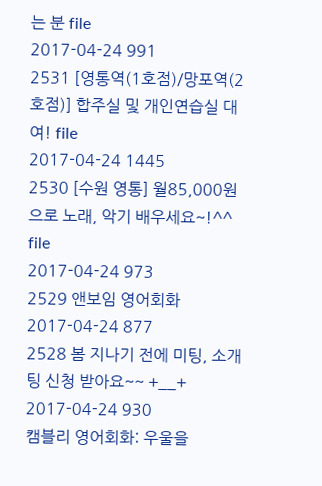는 분 file
2017-04-24 991
2531 [영통역(1호점)/망포역(2호점)] 합주실 및 개인연습실 대여! file
2017-04-24 1445
2530 [수원 영통] 월85,000원으로 노래, 악기 배우세요~!^^ file
2017-04-24 973
2529 앤보임 영어회화
2017-04-24 877
2528 봄 지나기 전에 미팅, 소개팅 신청 받아요~~ +__+
2017-04-24 930
캠블리 영어회화: 우울을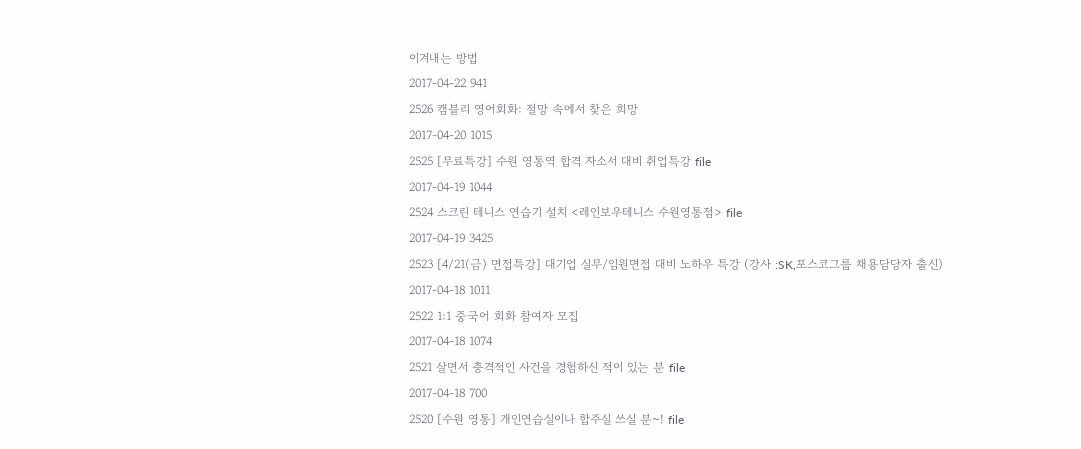이겨내는 방법
2017-04-22 941
2526 캠블리 영어회화: 절망 속에서 찾은 희망
2017-04-20 1015
2525 [무료특강] 수원 영통역 합격 자소서 대비 취업특강 file
2017-04-19 1044
2524 스크린 테니스 연습기 설치 <레인보우테니스 수원영통점> file
2017-04-19 3425
2523 [4/21(금) 면접특강] 대기업 실무/임원면접 대비 노하우 특강 (강사 :SK,포스코그룹 채용담당자 출신)
2017-04-18 1011
2522 1:1 중국어 회화 참여자 모집
2017-04-18 1074
2521 살면서 충격적인 사건을 경험하신 적이 있는 분 file
2017-04-18 700
2520 [수원 영통] 개인연습실이나 합주실 쓰실 분~! file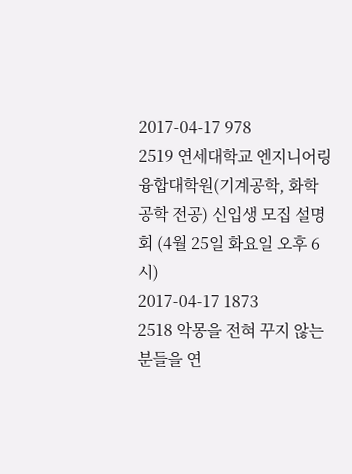2017-04-17 978
2519 연세대학교 엔지니어링 융합대학원(기계공학, 화학공학 전공) 신입생 모집 설명회 (4월 25일 화요일 오후 6시)
2017-04-17 1873
2518 악몽을 전혀 꾸지 않는 분들을 연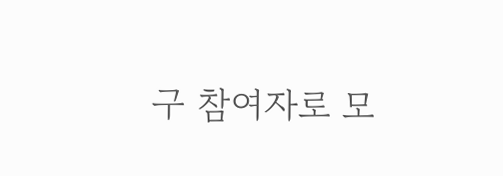구 참여자로 모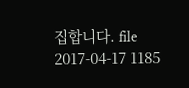집합니다. file
2017-04-17 1185